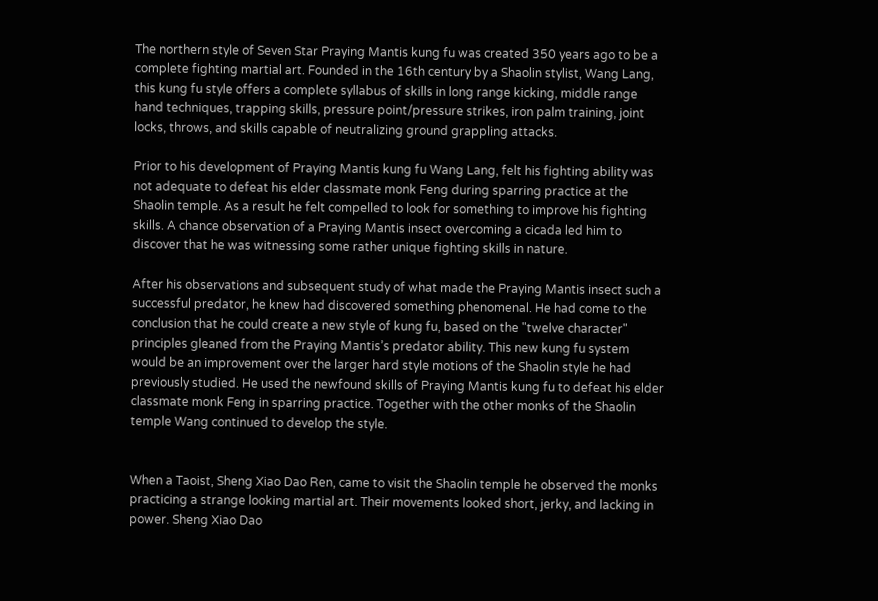The northern style of Seven Star Praying Mantis kung fu was created 350 years ago to be a complete fighting martial art. Founded in the 16th century by a Shaolin stylist, Wang Lang, this kung fu style offers a complete syllabus of skills in long range kicking, middle range hand techniques, trapping skills, pressure point/pressure strikes, iron palm training, joint locks, throws, and skills capable of neutralizing ground grappling attacks.

Prior to his development of Praying Mantis kung fu Wang Lang, felt his fighting ability was not adequate to defeat his elder classmate monk Feng during sparring practice at the Shaolin temple. As a result he felt compelled to look for something to improve his fighting skills. A chance observation of a Praying Mantis insect overcoming a cicada led him to discover that he was witnessing some rather unique fighting skills in nature.

After his observations and subsequent study of what made the Praying Mantis insect such a successful predator, he knew had discovered something phenomenal. He had come to the conclusion that he could create a new style of kung fu, based on the "twelve character" principles gleaned from the Praying Mantis’s predator ability. This new kung fu system would be an improvement over the larger hard style motions of the Shaolin style he had previously studied. He used the newfound skills of Praying Mantis kung fu to defeat his elder classmate monk Feng in sparring practice. Together with the other monks of the Shaolin temple Wang continued to develop the style.


When a Taoist, Sheng Xiao Dao Ren, came to visit the Shaolin temple he observed the monks practicing a strange looking martial art. Their movements looked short, jerky, and lacking in power. Sheng Xiao Dao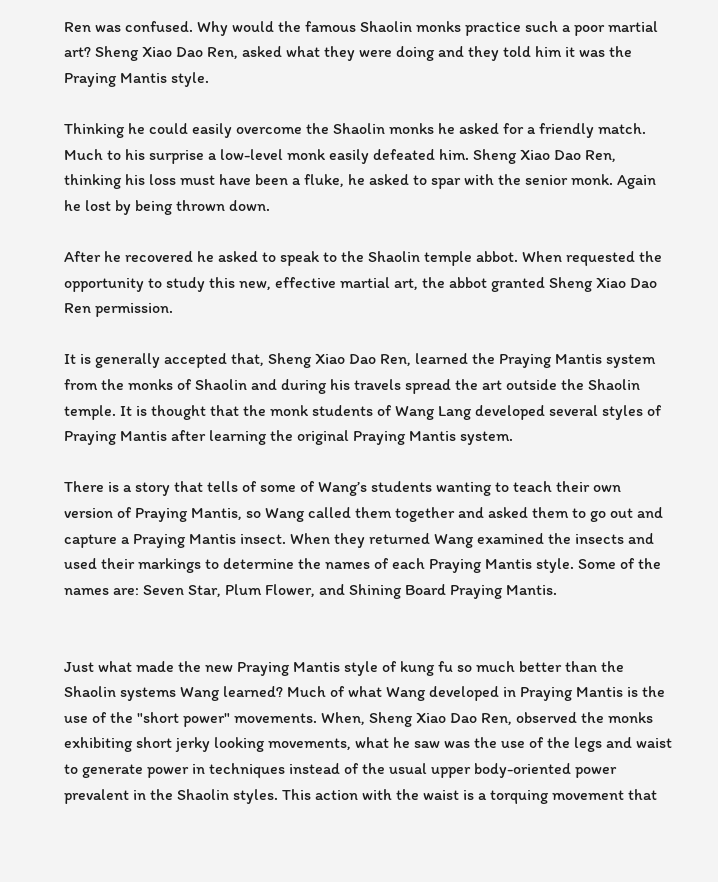Ren was confused. Why would the famous Shaolin monks practice such a poor martial art? Sheng Xiao Dao Ren, asked what they were doing and they told him it was the Praying Mantis style.

Thinking he could easily overcome the Shaolin monks he asked for a friendly match. Much to his surprise a low-level monk easily defeated him. Sheng Xiao Dao Ren, thinking his loss must have been a fluke, he asked to spar with the senior monk. Again he lost by being thrown down.

After he recovered he asked to speak to the Shaolin temple abbot. When requested the opportunity to study this new, effective martial art, the abbot granted Sheng Xiao Dao Ren permission.

It is generally accepted that, Sheng Xiao Dao Ren, learned the Praying Mantis system from the monks of Shaolin and during his travels spread the art outside the Shaolin temple. It is thought that the monk students of Wang Lang developed several styles of Praying Mantis after learning the original Praying Mantis system.

There is a story that tells of some of Wang’s students wanting to teach their own version of Praying Mantis, so Wang called them together and asked them to go out and capture a Praying Mantis insect. When they returned Wang examined the insects and used their markings to determine the names of each Praying Mantis style. Some of the names are: Seven Star, Plum Flower, and Shining Board Praying Mantis.


Just what made the new Praying Mantis style of kung fu so much better than the Shaolin systems Wang learned? Much of what Wang developed in Praying Mantis is the use of the "short power" movements. When, Sheng Xiao Dao Ren, observed the monks exhibiting short jerky looking movements, what he saw was the use of the legs and waist to generate power in techniques instead of the usual upper body-oriented power prevalent in the Shaolin styles. This action with the waist is a torquing movement that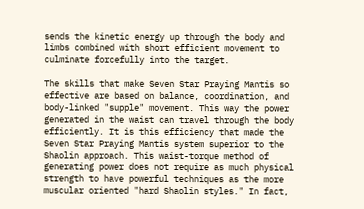sends the kinetic energy up through the body and limbs combined with short efficient movement to culminate forcefully into the target.

The skills that make Seven Star Praying Mantis so effective are based on balance, coordination, and body-linked "supple" movement. This way the power generated in the waist can travel through the body efficiently. It is this efficiency that made the Seven Star Praying Mantis system superior to the Shaolin approach. This waist-torque method of generating power does not require as much physical strength to have powerful techniques as the more muscular oriented "hard Shaolin styles." In fact,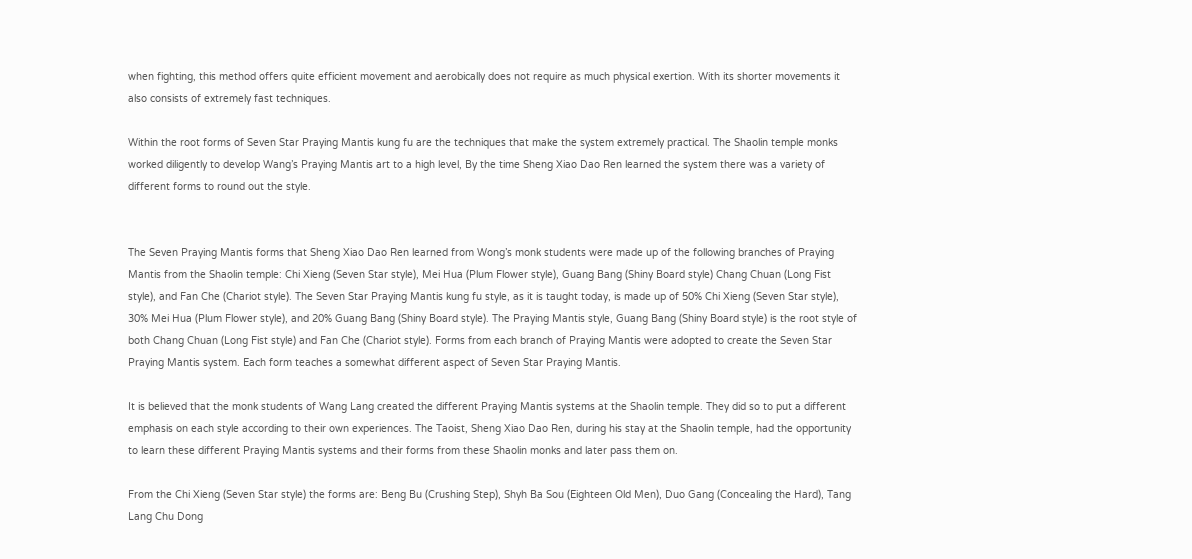when fighting, this method offers quite efficient movement and aerobically does not require as much physical exertion. With its shorter movements it also consists of extremely fast techniques.

Within the root forms of Seven Star Praying Mantis kung fu are the techniques that make the system extremely practical. The Shaolin temple monks worked diligently to develop Wang’s Praying Mantis art to a high level, By the time Sheng Xiao Dao Ren learned the system there was a variety of different forms to round out the style.


The Seven Praying Mantis forms that Sheng Xiao Dao Ren learned from Wong’s monk students were made up of the following branches of Praying Mantis from the Shaolin temple: Chi Xieng (Seven Star style), Mei Hua (Plum Flower style), Guang Bang (Shiny Board style) Chang Chuan (Long Fist style), and Fan Che (Chariot style). The Seven Star Praying Mantis kung fu style, as it is taught today, is made up of 50% Chi Xieng (Seven Star style), 30% Mei Hua (Plum Flower style), and 20% Guang Bang (Shiny Board style). The Praying Mantis style, Guang Bang (Shiny Board style) is the root style of both Chang Chuan (Long Fist style) and Fan Che (Chariot style). Forms from each branch of Praying Mantis were adopted to create the Seven Star Praying Mantis system. Each form teaches a somewhat different aspect of Seven Star Praying Mantis.

It is believed that the monk students of Wang Lang created the different Praying Mantis systems at the Shaolin temple. They did so to put a different emphasis on each style according to their own experiences. The Taoist, Sheng Xiao Dao Ren, during his stay at the Shaolin temple, had the opportunity to learn these different Praying Mantis systems and their forms from these Shaolin monks and later pass them on.

From the Chi Xieng (Seven Star style) the forms are: Beng Bu (Crushing Step), Shyh Ba Sou (Eighteen Old Men), Duo Gang (Concealing the Hard), Tang Lang Chu Dong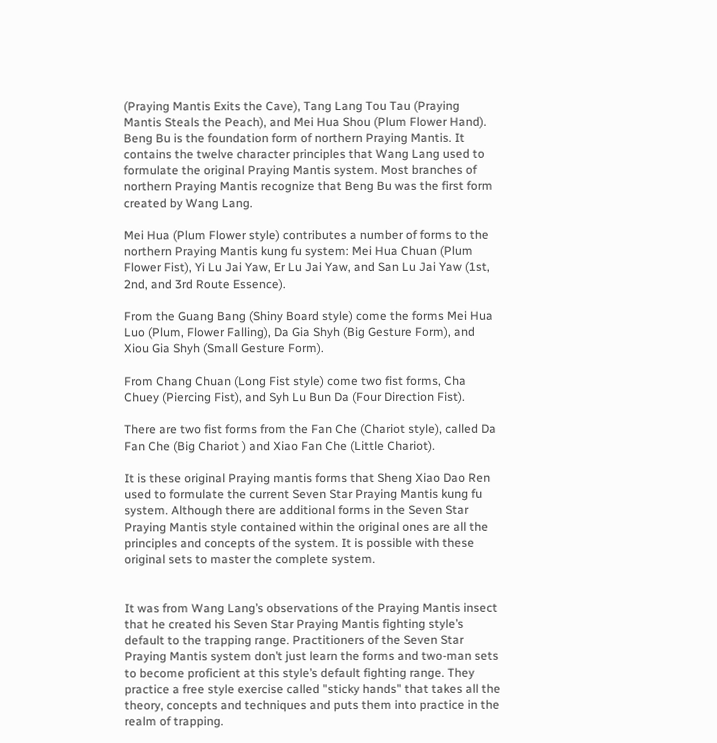(Praying Mantis Exits the Cave), Tang Lang Tou Tau (Praying Mantis Steals the Peach), and Mei Hua Shou (Plum Flower Hand). Beng Bu is the foundation form of northern Praying Mantis. It contains the twelve character principles that Wang Lang used to formulate the original Praying Mantis system. Most branches of northern Praying Mantis recognize that Beng Bu was the first form created by Wang Lang.

Mei Hua (Plum Flower style) contributes a number of forms to the northern Praying Mantis kung fu system: Mei Hua Chuan (Plum Flower Fist), Yi Lu Jai Yaw, Er Lu Jai Yaw, and San Lu Jai Yaw (1st, 2nd, and 3rd Route Essence).

From the Guang Bang (Shiny Board style) come the forms Mei Hua Luo (Plum, Flower Falling), Da Gia Shyh (Big Gesture Form), and Xiou Gia Shyh (Small Gesture Form).

From Chang Chuan (Long Fist style) come two fist forms, Cha Chuey (Piercing Fist), and Syh Lu Bun Da (Four Direction Fist).

There are two fist forms from the Fan Che (Chariot style), called Da Fan Che (Big Chariot ) and Xiao Fan Che (Little Chariot).

It is these original Praying mantis forms that Sheng Xiao Dao Ren used to formulate the current Seven Star Praying Mantis kung fu system. Although there are additional forms in the Seven Star Praying Mantis style contained within the original ones are all the principles and concepts of the system. It is possible with these original sets to master the complete system.


It was from Wang Lang’s observations of the Praying Mantis insect that he created his Seven Star Praying Mantis fighting style’s default to the trapping range. Practitioners of the Seven Star Praying Mantis system don’t just learn the forms and two-man sets to become proficient at this style’s default fighting range. They practice a free style exercise called "sticky hands" that takes all the theory, concepts and techniques and puts them into practice in the realm of trapping.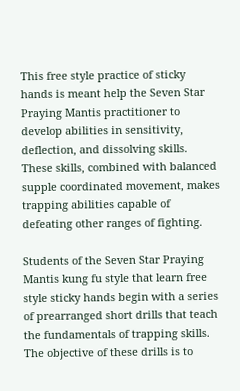This free style practice of sticky hands is meant help the Seven Star Praying Mantis practitioner to develop abilities in sensitivity, deflection, and dissolving skills. These skills, combined with balanced supple coordinated movement, makes trapping abilities capable of defeating other ranges of fighting.

Students of the Seven Star Praying Mantis kung fu style that learn free style sticky hands begin with a series of prearranged short drills that teach the fundamentals of trapping skills. The objective of these drills is to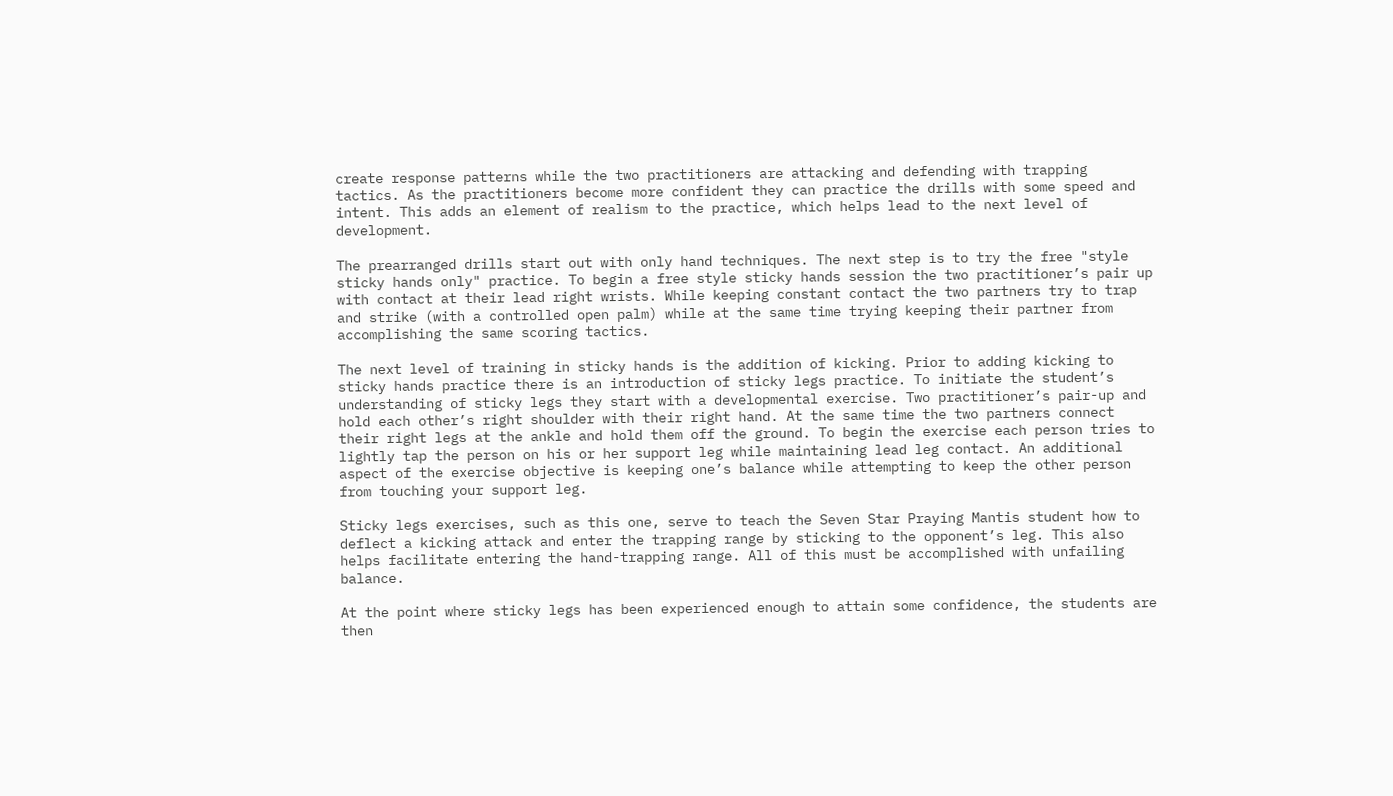create response patterns while the two practitioners are attacking and defending with trapping tactics. As the practitioners become more confident they can practice the drills with some speed and intent. This adds an element of realism to the practice, which helps lead to the next level of development.

The prearranged drills start out with only hand techniques. The next step is to try the free "style sticky hands only" practice. To begin a free style sticky hands session the two practitioner’s pair up with contact at their lead right wrists. While keeping constant contact the two partners try to trap and strike (with a controlled open palm) while at the same time trying keeping their partner from accomplishing the same scoring tactics.

The next level of training in sticky hands is the addition of kicking. Prior to adding kicking to sticky hands practice there is an introduction of sticky legs practice. To initiate the student’s understanding of sticky legs they start with a developmental exercise. Two practitioner’s pair-up and hold each other’s right shoulder with their right hand. At the same time the two partners connect their right legs at the ankle and hold them off the ground. To begin the exercise each person tries to lightly tap the person on his or her support leg while maintaining lead leg contact. An additional aspect of the exercise objective is keeping one’s balance while attempting to keep the other person from touching your support leg.

Sticky legs exercises, such as this one, serve to teach the Seven Star Praying Mantis student how to deflect a kicking attack and enter the trapping range by sticking to the opponent’s leg. This also helps facilitate entering the hand-trapping range. All of this must be accomplished with unfailing balance.

At the point where sticky legs has been experienced enough to attain some confidence, the students are then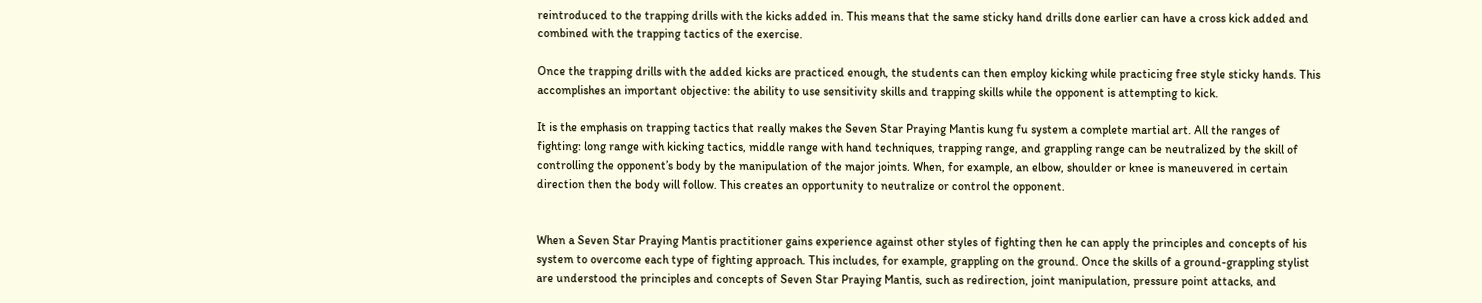reintroduced to the trapping drills with the kicks added in. This means that the same sticky hand drills done earlier can have a cross kick added and combined with the trapping tactics of the exercise.

Once the trapping drills with the added kicks are practiced enough, the students can then employ kicking while practicing free style sticky hands. This accomplishes an important objective: the ability to use sensitivity skills and trapping skills while the opponent is attempting to kick.

It is the emphasis on trapping tactics that really makes the Seven Star Praying Mantis kung fu system a complete martial art. All the ranges of fighting: long range with kicking tactics, middle range with hand techniques, trapping range, and grappling range can be neutralized by the skill of controlling the opponent’s body by the manipulation of the major joints. When, for example, an elbow, shoulder or knee is maneuvered in certain direction then the body will follow. This creates an opportunity to neutralize or control the opponent.


When a Seven Star Praying Mantis practitioner gains experience against other styles of fighting then he can apply the principles and concepts of his system to overcome each type of fighting approach. This includes, for example, grappling on the ground. Once the skills of a ground-grappling stylist are understood the principles and concepts of Seven Star Praying Mantis, such as redirection, joint manipulation, pressure point attacks, and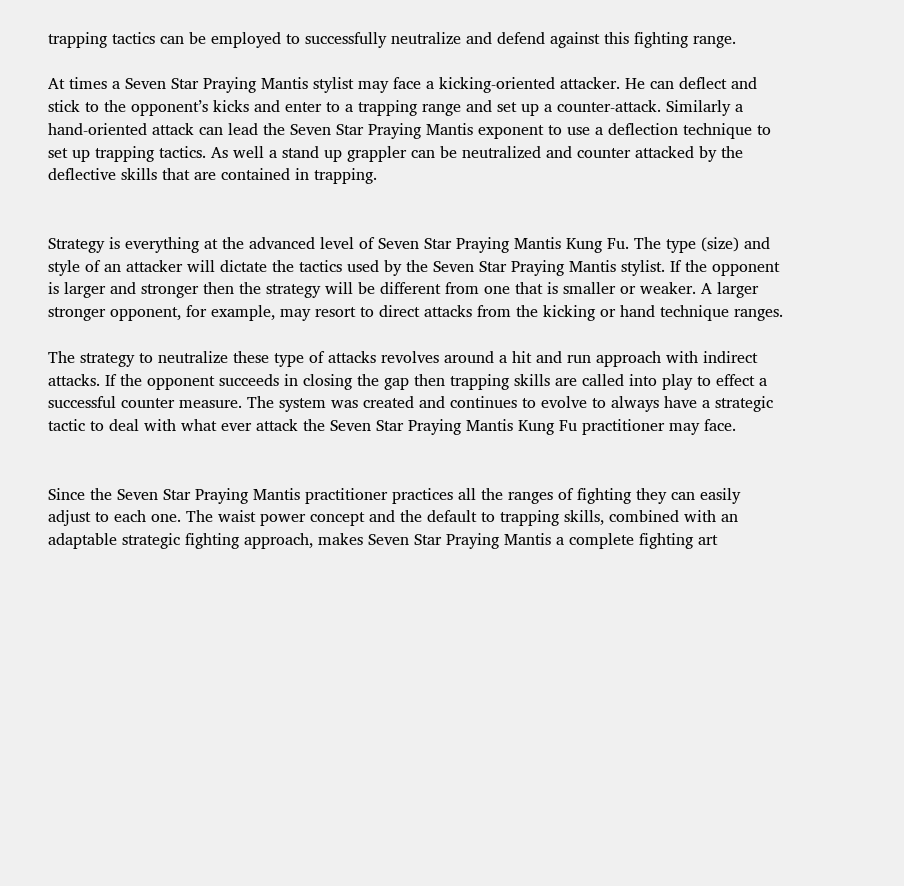trapping tactics can be employed to successfully neutralize and defend against this fighting range.

At times a Seven Star Praying Mantis stylist may face a kicking-oriented attacker. He can deflect and stick to the opponent’s kicks and enter to a trapping range and set up a counter-attack. Similarly a hand-oriented attack can lead the Seven Star Praying Mantis exponent to use a deflection technique to set up trapping tactics. As well a stand up grappler can be neutralized and counter attacked by the deflective skills that are contained in trapping.


Strategy is everything at the advanced level of Seven Star Praying Mantis Kung Fu. The type (size) and style of an attacker will dictate the tactics used by the Seven Star Praying Mantis stylist. If the opponent is larger and stronger then the strategy will be different from one that is smaller or weaker. A larger stronger opponent, for example, may resort to direct attacks from the kicking or hand technique ranges.

The strategy to neutralize these type of attacks revolves around a hit and run approach with indirect attacks. If the opponent succeeds in closing the gap then trapping skills are called into play to effect a successful counter measure. The system was created and continues to evolve to always have a strategic tactic to deal with what ever attack the Seven Star Praying Mantis Kung Fu practitioner may face.


Since the Seven Star Praying Mantis practitioner practices all the ranges of fighting they can easily adjust to each one. The waist power concept and the default to trapping skills, combined with an adaptable strategic fighting approach, makes Seven Star Praying Mantis a complete fighting art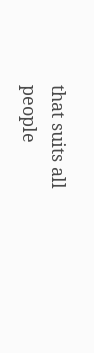that suits all people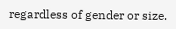regardless of gender or size.